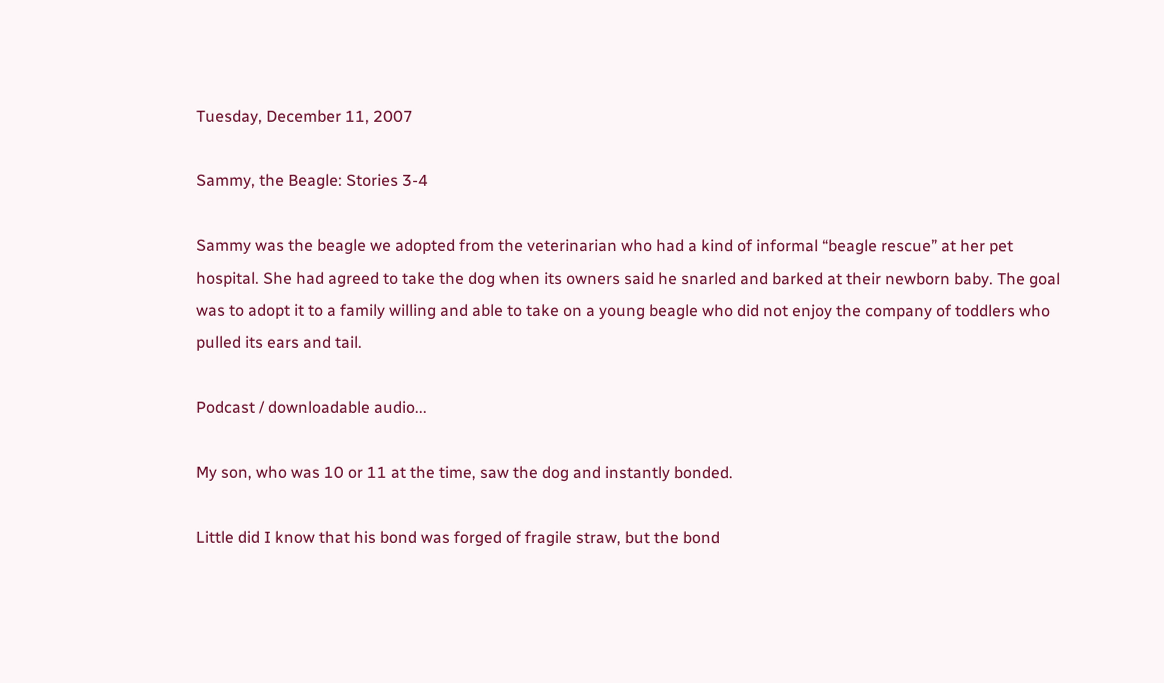Tuesday, December 11, 2007

Sammy, the Beagle: Stories 3-4

Sammy was the beagle we adopted from the veterinarian who had a kind of informal “beagle rescue” at her pet hospital. She had agreed to take the dog when its owners said he snarled and barked at their newborn baby. The goal was to adopt it to a family willing and able to take on a young beagle who did not enjoy the company of toddlers who pulled its ears and tail.

Podcast / downloadable audio...

My son, who was 10 or 11 at the time, saw the dog and instantly bonded.

Little did I know that his bond was forged of fragile straw, but the bond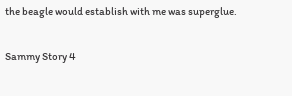the beagle would establish with me was superglue.

Sammy Story 4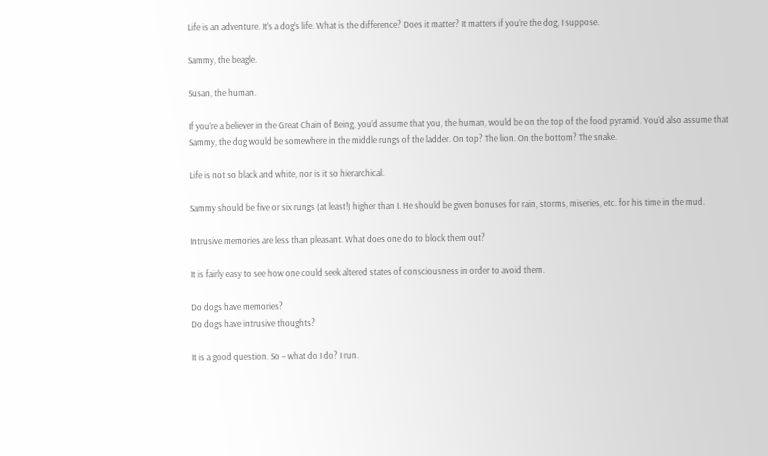Life is an adventure. It’s a dog’s life. What is the difference? Does it matter? It matters if you’re the dog, I suppose.

Sammy, the beagle.

Susan, the human.

If you’re a believer in the Great Chain of Being, you’d assume that you, the human, would be on the top of the food pyramid. You’d also assume that Sammy, the dog would be somewhere in the middle rungs of the ladder. On top? The lion. On the bottom? The snake.

Life is not so black and white, nor is it so hierarchical.

Sammy should be five or six rungs (at least!) higher than I. He should be given bonuses for rain, storms, miseries, etc. for his time in the mud.

Intrusive memories are less than pleasant. What does one do to block them out?

It is fairly easy to see how one could seek altered states of consciousness in order to avoid them.

Do dogs have memories?
Do dogs have intrusive thoughts?

It is a good question. So – what do I do? I run.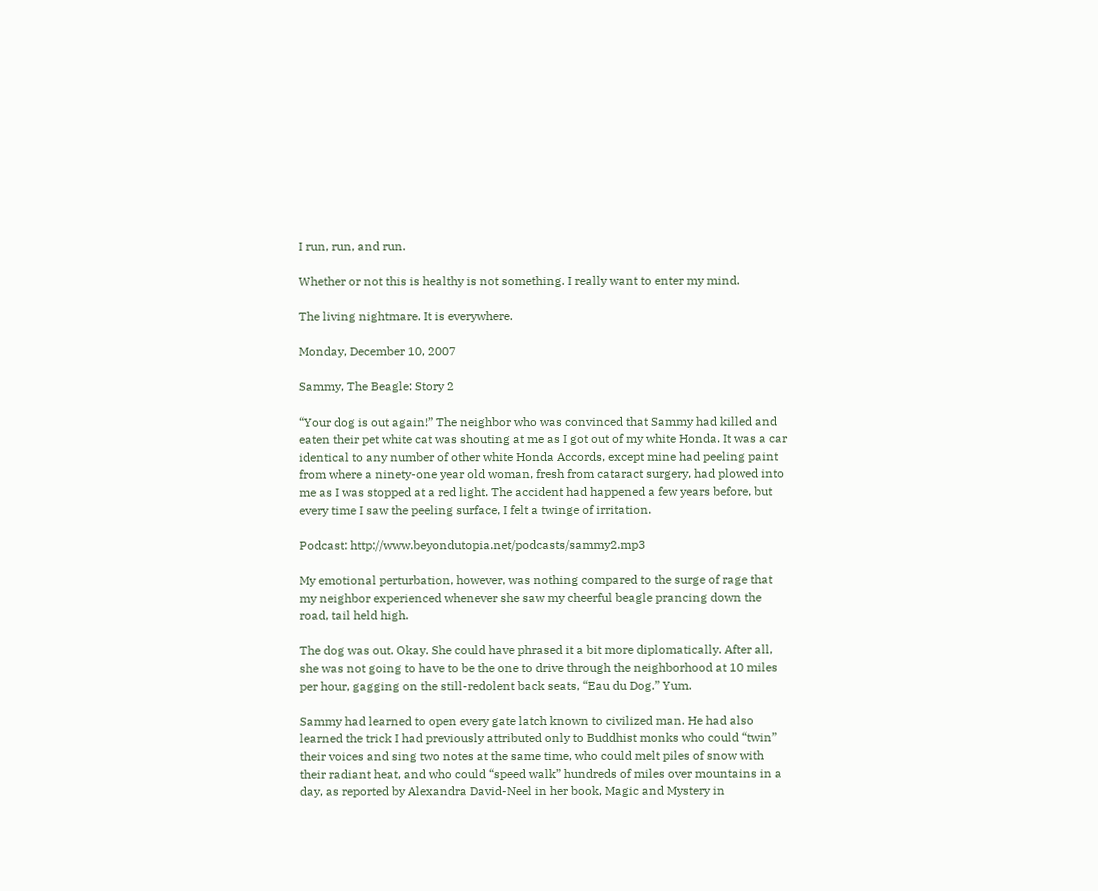I run, run, and run.

Whether or not this is healthy is not something. I really want to enter my mind.

The living nightmare. It is everywhere.

Monday, December 10, 2007

Sammy, The Beagle: Story 2

“Your dog is out again!” The neighbor who was convinced that Sammy had killed and eaten their pet white cat was shouting at me as I got out of my white Honda. It was a car identical to any number of other white Honda Accords, except mine had peeling paint from where a ninety-one year old woman, fresh from cataract surgery, had plowed into me as I was stopped at a red light. The accident had happened a few years before, but every time I saw the peeling surface, I felt a twinge of irritation.

Podcast: http://www.beyondutopia.net/podcasts/sammy2.mp3

My emotional perturbation, however, was nothing compared to the surge of rage that my neighbor experienced whenever she saw my cheerful beagle prancing down the road, tail held high.

The dog was out. Okay. She could have phrased it a bit more diplomatically. After all, she was not going to have to be the one to drive through the neighborhood at 10 miles per hour, gagging on the still-redolent back seats, “Eau du Dog.” Yum.

Sammy had learned to open every gate latch known to civilized man. He had also learned the trick I had previously attributed only to Buddhist monks who could “twin” their voices and sing two notes at the same time, who could melt piles of snow with their radiant heat, and who could “speed walk” hundreds of miles over mountains in a day, as reported by Alexandra David-Neel in her book, Magic and Mystery in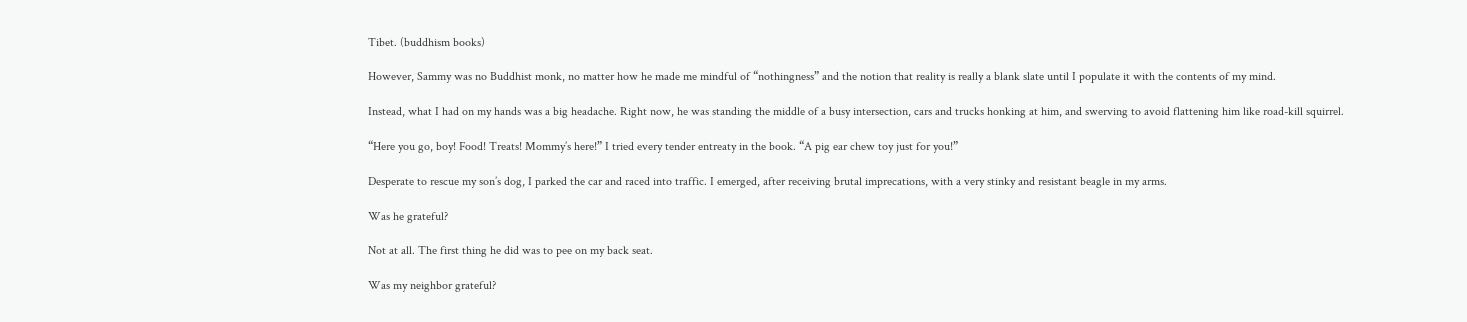Tibet. (buddhism books)

However, Sammy was no Buddhist monk, no matter how he made me mindful of “nothingness” and the notion that reality is really a blank slate until I populate it with the contents of my mind.

Instead, what I had on my hands was a big headache. Right now, he was standing the middle of a busy intersection, cars and trucks honking at him, and swerving to avoid flattening him like road-kill squirrel.

“Here you go, boy! Food! Treats! Mommy’s here!” I tried every tender entreaty in the book. “A pig ear chew toy just for you!”

Desperate to rescue my son’s dog, I parked the car and raced into traffic. I emerged, after receiving brutal imprecations, with a very stinky and resistant beagle in my arms.

Was he grateful?

Not at all. The first thing he did was to pee on my back seat.

Was my neighbor grateful?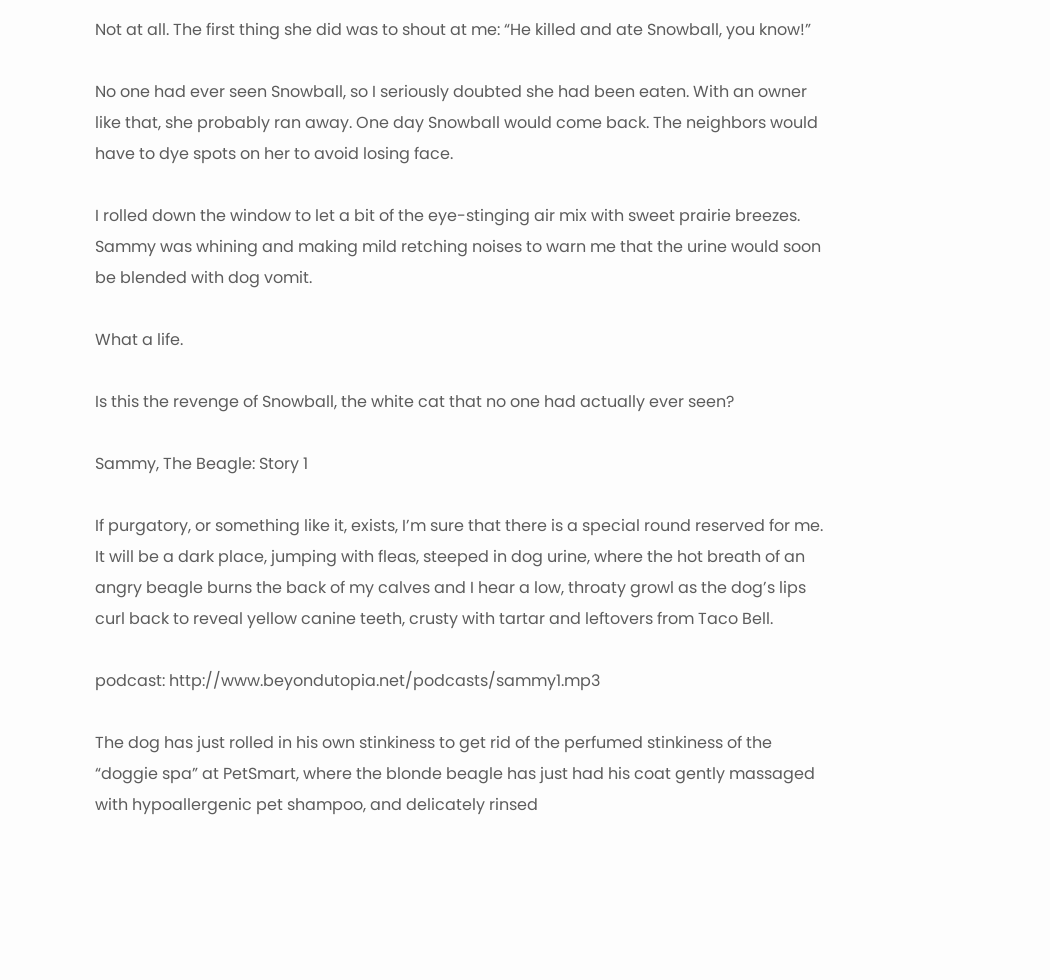Not at all. The first thing she did was to shout at me: “He killed and ate Snowball, you know!”

No one had ever seen Snowball, so I seriously doubted she had been eaten. With an owner like that, she probably ran away. One day Snowball would come back. The neighbors would have to dye spots on her to avoid losing face.

I rolled down the window to let a bit of the eye-stinging air mix with sweet prairie breezes. Sammy was whining and making mild retching noises to warn me that the urine would soon be blended with dog vomit.

What a life.

Is this the revenge of Snowball, the white cat that no one had actually ever seen?

Sammy, The Beagle: Story 1

If purgatory, or something like it, exists, I’m sure that there is a special round reserved for me. It will be a dark place, jumping with fleas, steeped in dog urine, where the hot breath of an angry beagle burns the back of my calves and I hear a low, throaty growl as the dog’s lips curl back to reveal yellow canine teeth, crusty with tartar and leftovers from Taco Bell.

podcast: http://www.beyondutopia.net/podcasts/sammy1.mp3

The dog has just rolled in his own stinkiness to get rid of the perfumed stinkiness of the “doggie spa” at PetSmart, where the blonde beagle has just had his coat gently massaged with hypoallergenic pet shampoo, and delicately rinsed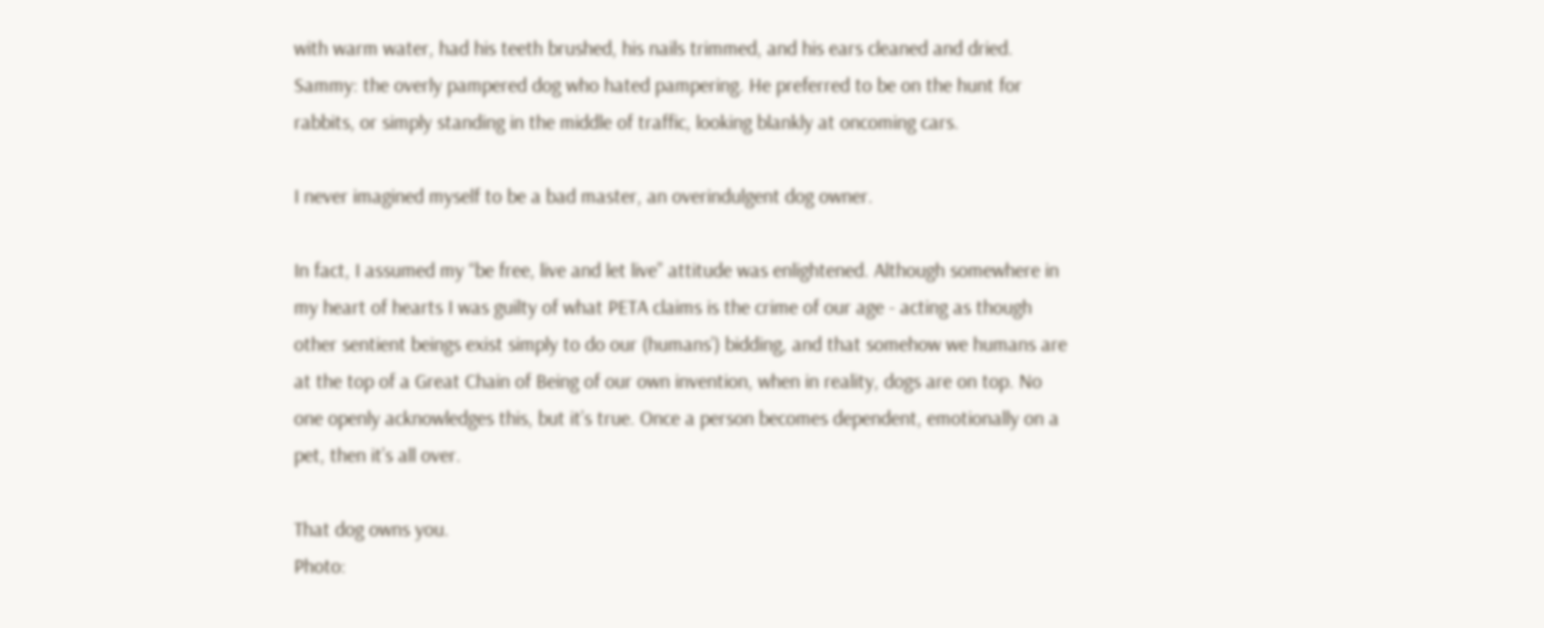with warm water, had his teeth brushed, his nails trimmed, and his ears cleaned and dried. Sammy: the overly pampered dog who hated pampering. He preferred to be on the hunt for rabbits, or simply standing in the middle of traffic, looking blankly at oncoming cars.

I never imagined myself to be a bad master, an overindulgent dog owner.

In fact, I assumed my “be free, live and let live” attitude was enlightened. Although somewhere in my heart of hearts I was guilty of what PETA claims is the crime of our age - acting as though other sentient beings exist simply to do our (humans’) bidding, and that somehow we humans are at the top of a Great Chain of Being of our own invention, when in reality, dogs are on top. No one openly acknowledges this, but it’s true. Once a person becomes dependent, emotionally on a pet, then it’s all over.

That dog owns you.
Photo: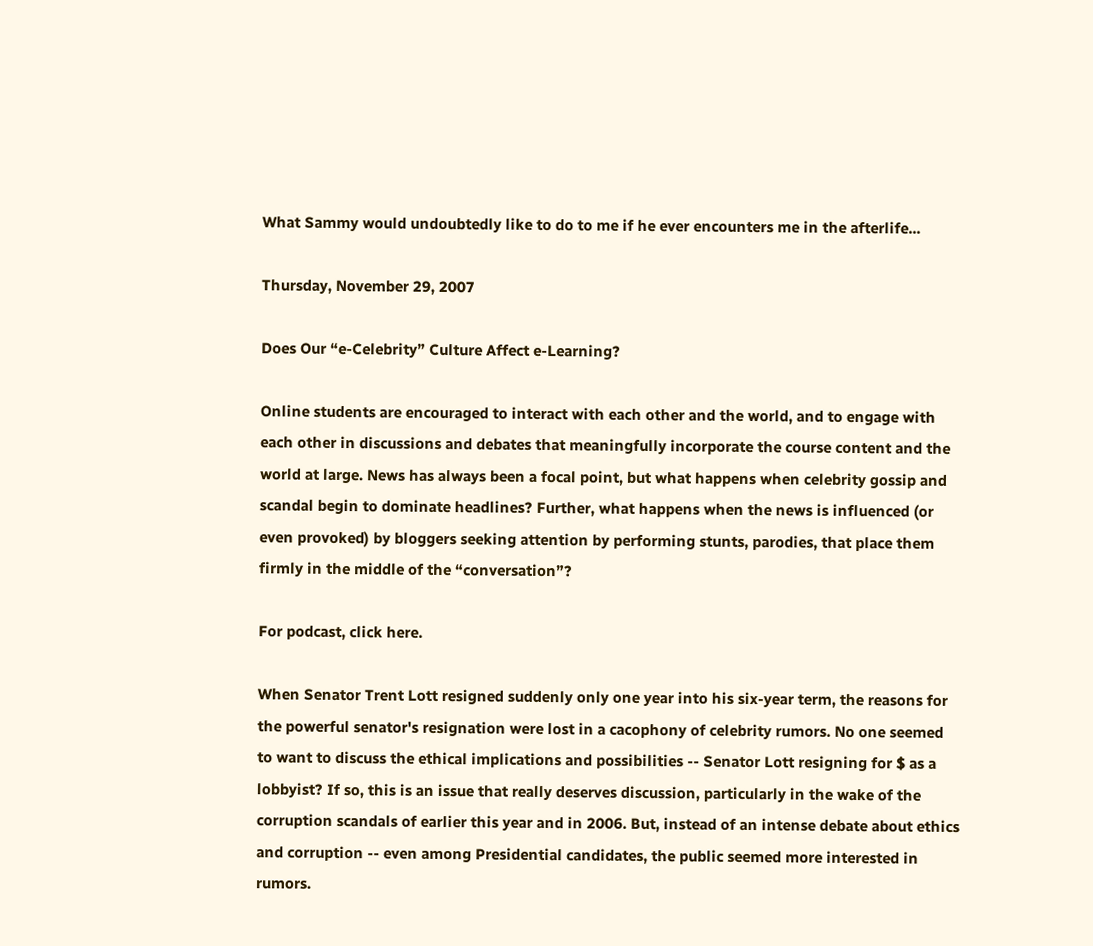What Sammy would undoubtedly like to do to me if he ever encounters me in the afterlife...

Thursday, November 29, 2007

Does Our “e-Celebrity” Culture Affect e-Learning?

Online students are encouraged to interact with each other and the world, and to engage with each other in discussions and debates that meaningfully incorporate the course content and the world at large. News has always been a focal point, but what happens when celebrity gossip and scandal begin to dominate headlines? Further, what happens when the news is influenced (or even provoked) by bloggers seeking attention by performing stunts, parodies, that place them firmly in the middle of the “conversation”?

For podcast, click here.

When Senator Trent Lott resigned suddenly only one year into his six-year term, the reasons for the powerful senator's resignation were lost in a cacophony of celebrity rumors. No one seemed to want to discuss the ethical implications and possibilities -- Senator Lott resigning for $ as a lobbyist? If so, this is an issue that really deserves discussion, particularly in the wake of the corruption scandals of earlier this year and in 2006. But, instead of an intense debate about ethics and corruption -- even among Presidential candidates, the public seemed more interested in rumors.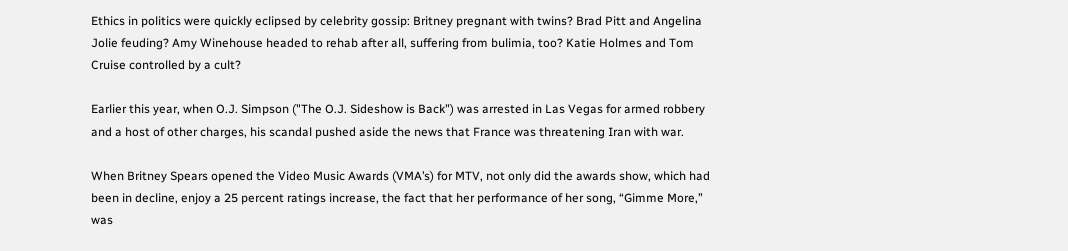Ethics in politics were quickly eclipsed by celebrity gossip: Britney pregnant with twins? Brad Pitt and Angelina Jolie feuding? Amy Winehouse headed to rehab after all, suffering from bulimia, too? Katie Holmes and Tom Cruise controlled by a cult?

Earlier this year, when O.J. Simpson ("The O.J. Sideshow is Back") was arrested in Las Vegas for armed robbery and a host of other charges, his scandal pushed aside the news that France was threatening Iran with war.

When Britney Spears opened the Video Music Awards (VMA’s) for MTV, not only did the awards show, which had been in decline, enjoy a 25 percent ratings increase, the fact that her performance of her song, “Gimme More,” was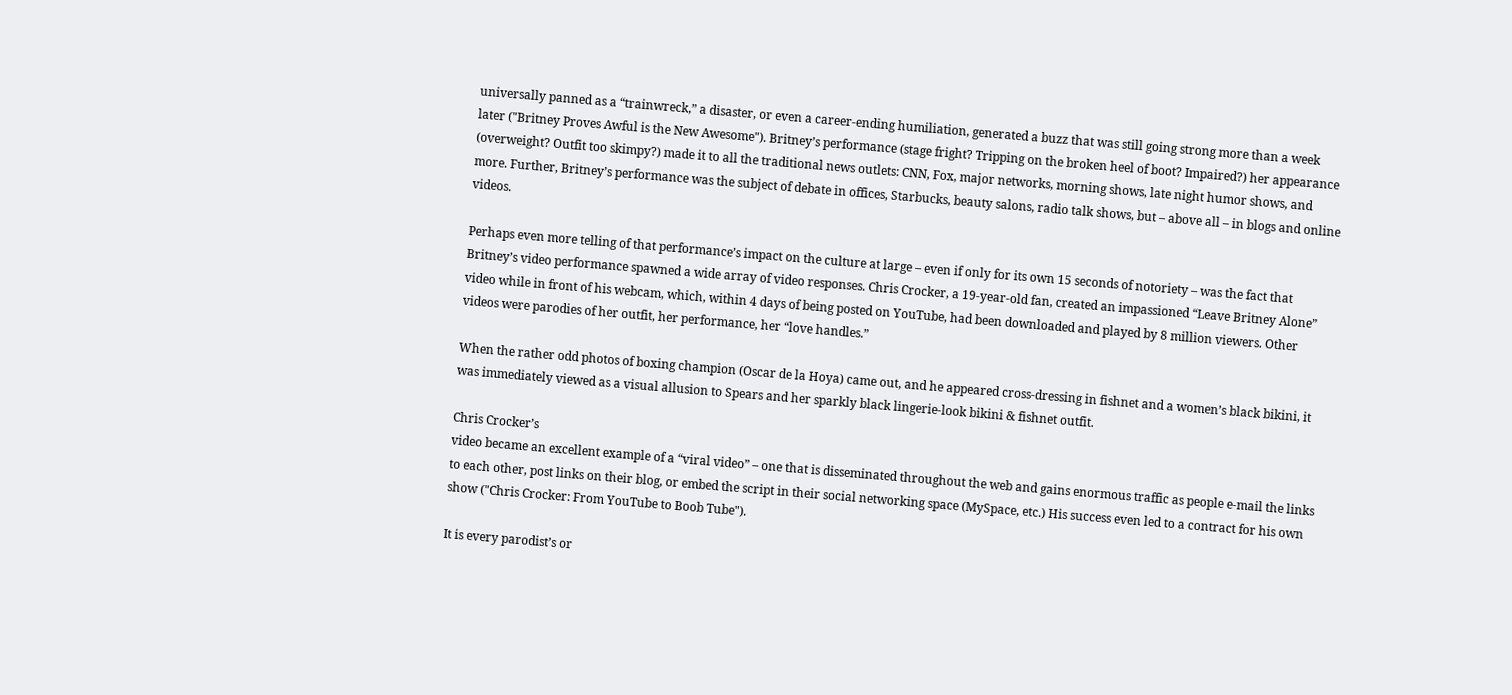universally panned as a “trainwreck,” a disaster, or even a career-ending humiliation, generated a buzz that was still going strong more than a week later ("Britney Proves Awful is the New Awesome"). Britney’s performance (stage fright? Tripping on the broken heel of boot? Impaired?) her appearance (overweight? Outfit too skimpy?) made it to all the traditional news outlets: CNN, Fox, major networks, morning shows, late night humor shows, and more. Further, Britney’s performance was the subject of debate in offices, Starbucks, beauty salons, radio talk shows, but – above all – in blogs and online videos.

Perhaps even more telling of that performance’s impact on the culture at large – even if only for its own 15 seconds of notoriety – was the fact that Britney’s video performance spawned a wide array of video responses. Chris Crocker, a 19-year-old fan, created an impassioned “Leave Britney Alone” video while in front of his webcam, which, within 4 days of being posted on YouTube, had been downloaded and played by 8 million viewers. Other videos were parodies of her outfit, her performance, her “love handles.”

When the rather odd photos of boxing champion (Oscar de la Hoya) came out, and he appeared cross-dressing in fishnet and a women’s black bikini, it was immediately viewed as a visual allusion to Spears and her sparkly black lingerie-look bikini & fishnet outfit.

Chris Crocker’s
video became an excellent example of a “viral video” – one that is disseminated throughout the web and gains enormous traffic as people e-mail the links to each other, post links on their blog, or embed the script in their social networking space (MySpace, etc.) His success even led to a contract for his own show ("Chris Crocker: From YouTube to Boob Tube").

It is every parodist’s or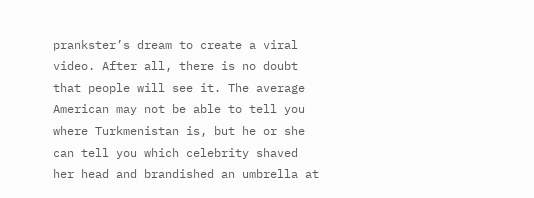prankster’s dream to create a viral video. After all, there is no doubt that people will see it. The average American may not be able to tell you where Turkmenistan is, but he or she can tell you which celebrity shaved her head and brandished an umbrella at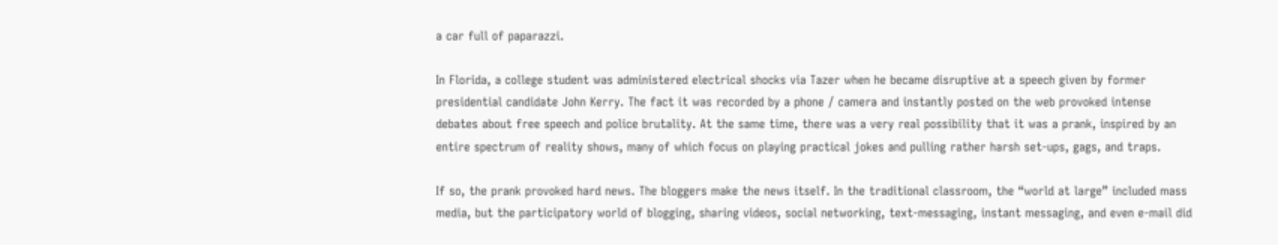a car full of paparazzi.

In Florida, a college student was administered electrical shocks via Tazer when he became disruptive at a speech given by former presidential candidate John Kerry. The fact it was recorded by a phone / camera and instantly posted on the web provoked intense debates about free speech and police brutality. At the same time, there was a very real possibility that it was a prank, inspired by an entire spectrum of reality shows, many of which focus on playing practical jokes and pulling rather harsh set-ups, gags, and traps.

If so, the prank provoked hard news. The bloggers make the news itself. In the traditional classroom, the “world at large” included mass media, but the participatory world of blogging, sharing videos, social networking, text-messaging, instant messaging, and even e-mail did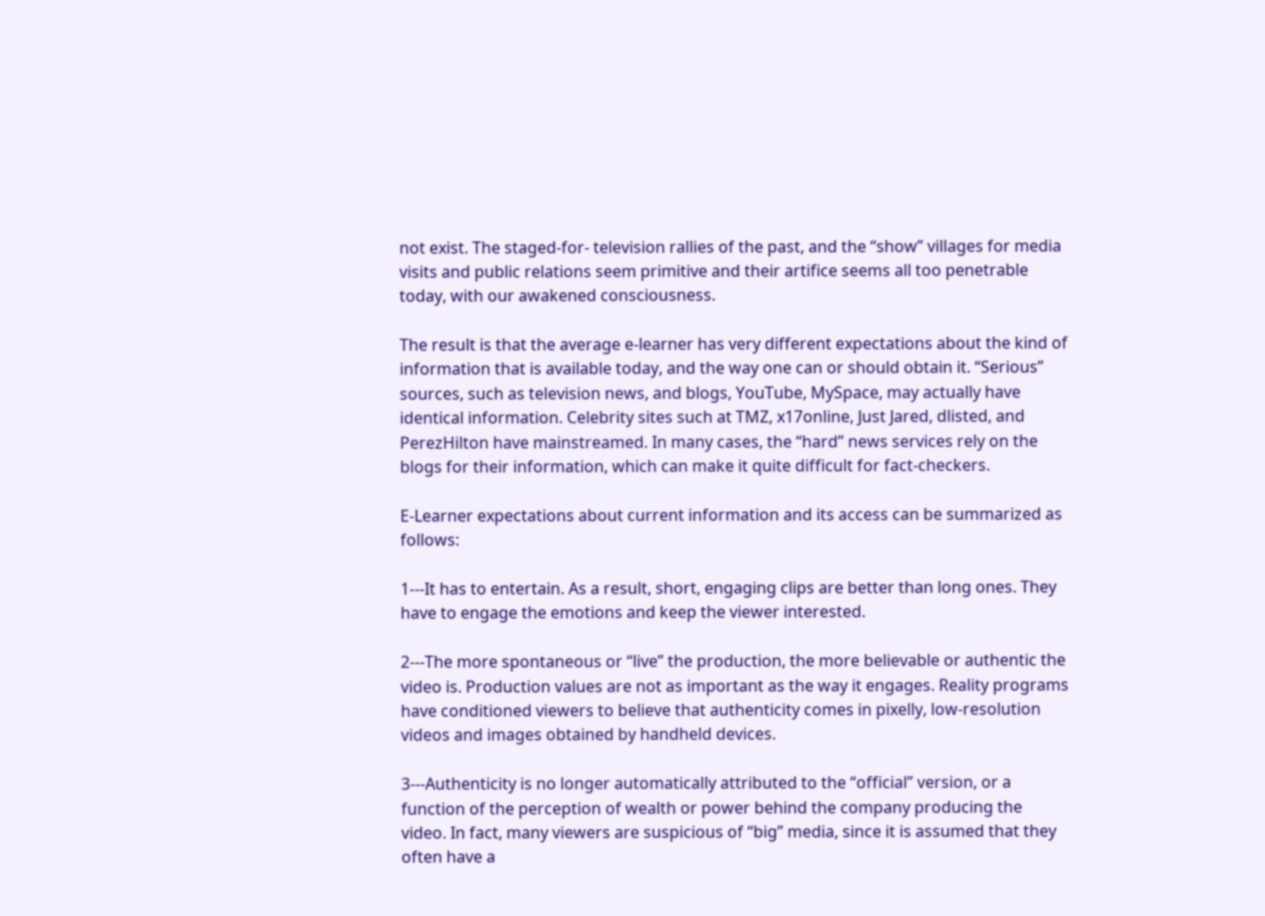not exist. The staged-for- television rallies of the past, and the “show” villages for media visits and public relations seem primitive and their artifice seems all too penetrable today, with our awakened consciousness.

The result is that the average e-learner has very different expectations about the kind of information that is available today, and the way one can or should obtain it. “Serious” sources, such as television news, and blogs, YouTube, MySpace, may actually have identical information. Celebrity sites such at TMZ, x17online, Just Jared, dlisted, and PerezHilton have mainstreamed. In many cases, the “hard” news services rely on the blogs for their information, which can make it quite difficult for fact-checkers.

E-Learner expectations about current information and its access can be summarized as follows:

1---It has to entertain. As a result, short, engaging clips are better than long ones. They have to engage the emotions and keep the viewer interested.

2---The more spontaneous or “live” the production, the more believable or authentic the video is. Production values are not as important as the way it engages. Reality programs have conditioned viewers to believe that authenticity comes in pixelly, low-resolution videos and images obtained by handheld devices.

3---Authenticity is no longer automatically attributed to the “official” version, or a function of the perception of wealth or power behind the company producing the video. In fact, many viewers are suspicious of “big” media, since it is assumed that they often have a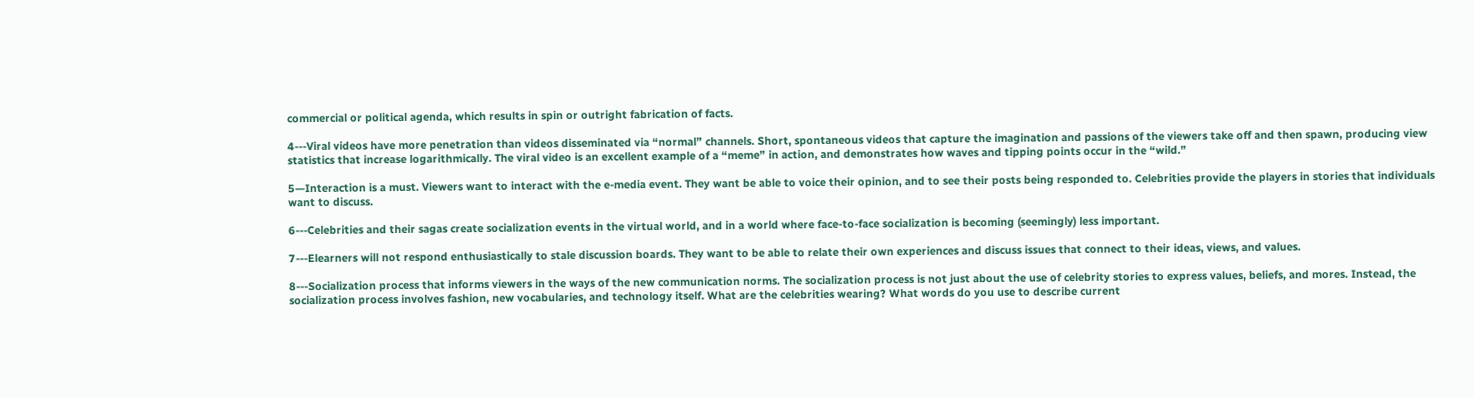commercial or political agenda, which results in spin or outright fabrication of facts.

4---Viral videos have more penetration than videos disseminated via “normal” channels. Short, spontaneous videos that capture the imagination and passions of the viewers take off and then spawn, producing view statistics that increase logarithmically. The viral video is an excellent example of a “meme” in action, and demonstrates how waves and tipping points occur in the “wild.”

5—Interaction is a must. Viewers want to interact with the e-media event. They want be able to voice their opinion, and to see their posts being responded to. Celebrities provide the players in stories that individuals want to discuss.

6---Celebrities and their sagas create socialization events in the virtual world, and in a world where face-to-face socialization is becoming (seemingly) less important.

7---Elearners will not respond enthusiastically to stale discussion boards. They want to be able to relate their own experiences and discuss issues that connect to their ideas, views, and values.

8---Socialization process that informs viewers in the ways of the new communication norms. The socialization process is not just about the use of celebrity stories to express values, beliefs, and mores. Instead, the socialization process involves fashion, new vocabularies, and technology itself. What are the celebrities wearing? What words do you use to describe current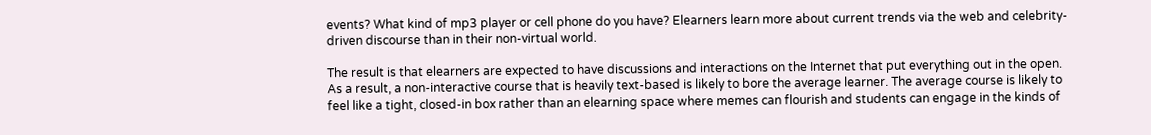events? What kind of mp3 player or cell phone do you have? Elearners learn more about current trends via the web and celebrity-driven discourse than in their non-virtual world.

The result is that elearners are expected to have discussions and interactions on the Internet that put everything out in the open. As a result, a non-interactive course that is heavily text-based is likely to bore the average learner. The average course is likely to feel like a tight, closed-in box rather than an elearning space where memes can flourish and students can engage in the kinds of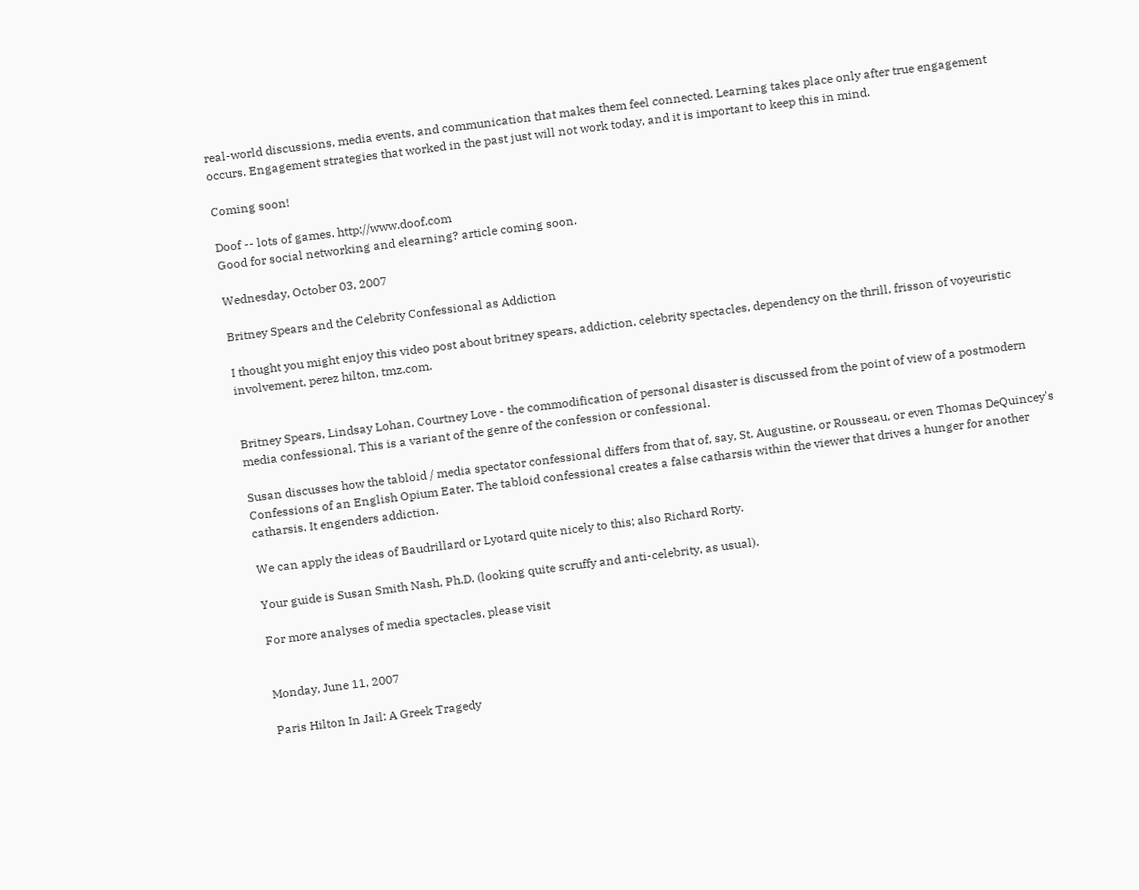real-world discussions, media events, and communication that makes them feel connected. Learning takes place only after true engagement occurs. Engagement strategies that worked in the past just will not work today, and it is important to keep this in mind.

Coming soon!

Doof -- lots of games. http://www.doof.com
Good for social networking and elearning? article coming soon.

Wednesday, October 03, 2007

Britney Spears and the Celebrity Confessional as Addiction

I thought you might enjoy this video post about britney spears, addiction, celebrity spectacles, dependency on the thrill, frisson of voyeuristic involvement, perez hilton, tmz.com.


Britney Spears, Lindsay Lohan, Courtney Love - the commodification of personal disaster is discussed from the point of view of a postmodern media confessional. This is a variant of the genre of the confession or confessional.

Susan discusses how the tabloid / media spectator confessional differs from that of, say, St. Augustine, or Rousseau, or even Thomas DeQuincey's Confessions of an English Opium Eater. The tabloid confessional creates a false catharsis within the viewer that drives a hunger for another catharsis. It engenders addiction.

We can apply the ideas of Baudrillard or Lyotard quite nicely to this; also Richard Rorty.

Your guide is Susan Smith Nash, Ph.D. (looking quite scruffy and anti-celebrity, as usual).

For more analyses of media spectacles, please visit


Monday, June 11, 2007

Paris Hilton In Jail: A Greek Tragedy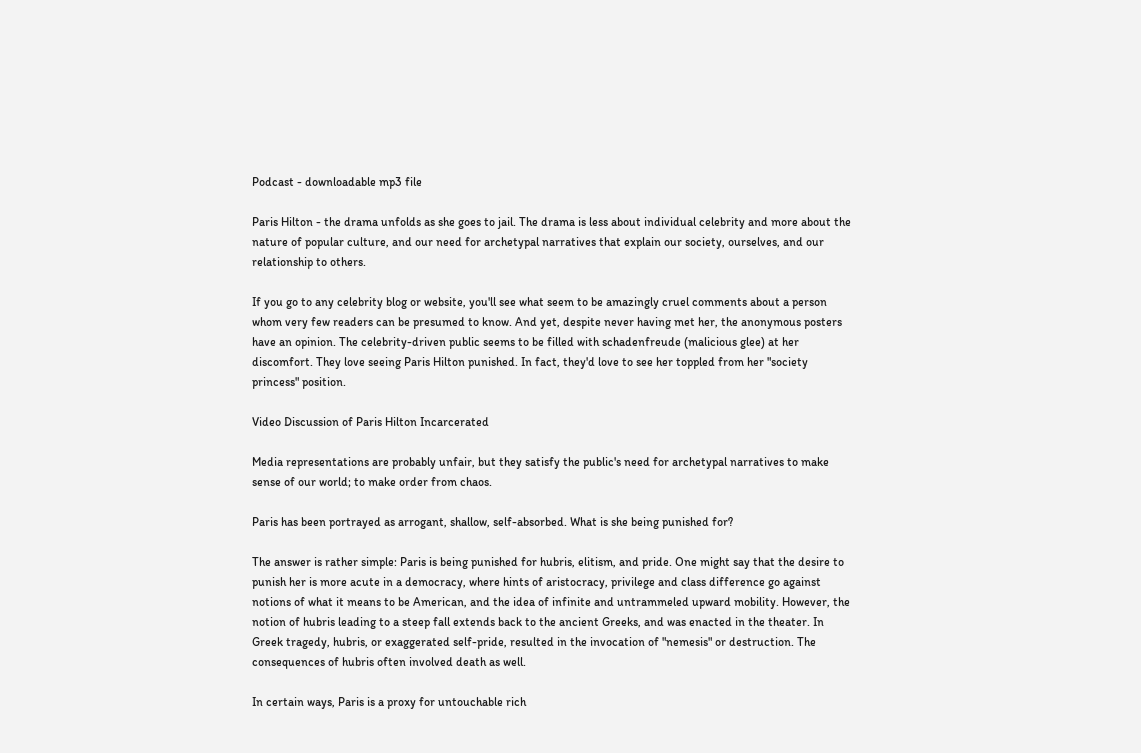Podcast - downloadable mp3 file

Paris Hilton - the drama unfolds as she goes to jail. The drama is less about individual celebrity and more about the nature of popular culture, and our need for archetypal narratives that explain our society, ourselves, and our relationship to others.

If you go to any celebrity blog or website, you'll see what seem to be amazingly cruel comments about a person whom very few readers can be presumed to know. And yet, despite never having met her, the anonymous posters have an opinion. The celebrity-driven public seems to be filled with schadenfreude (malicious glee) at her discomfort. They love seeing Paris Hilton punished. In fact, they'd love to see her toppled from her "society princess" position.

Video Discussion of Paris Hilton Incarcerated

Media representations are probably unfair, but they satisfy the public's need for archetypal narratives to make sense of our world; to make order from chaos.

Paris has been portrayed as arrogant, shallow, self-absorbed. What is she being punished for?

The answer is rather simple: Paris is being punished for hubris, elitism, and pride. One might say that the desire to punish her is more acute in a democracy, where hints of aristocracy, privilege and class difference go against notions of what it means to be American, and the idea of infinite and untrammeled upward mobility. However, the notion of hubris leading to a steep fall extends back to the ancient Greeks, and was enacted in the theater. In Greek tragedy, hubris, or exaggerated self-pride, resulted in the invocation of "nemesis" or destruction. The consequences of hubris often involved death as well.

In certain ways, Paris is a proxy for untouchable rich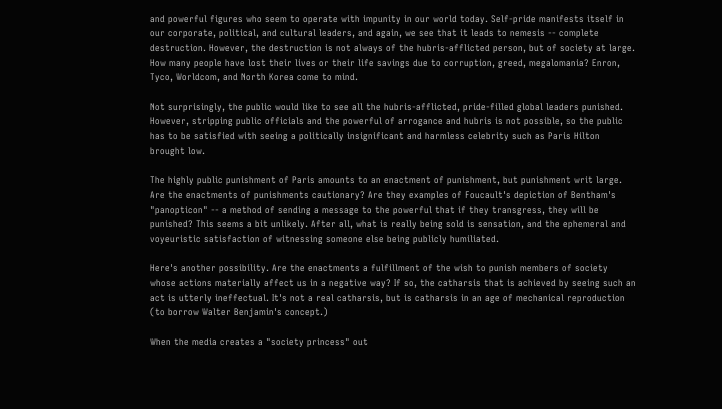and powerful figures who seem to operate with impunity in our world today. Self-pride manifests itself in our corporate, political, and cultural leaders, and again, we see that it leads to nemesis -- complete destruction. However, the destruction is not always of the hubris-afflicted person, but of society at large. How many people have lost their lives or their life savings due to corruption, greed, megalomania? Enron, Tyco, Worldcom, and North Korea come to mind.

Not surprisingly, the public would like to see all the hubris-afflicted, pride-filled global leaders punished. However, stripping public officials and the powerful of arrogance and hubris is not possible, so the public has to be satisfied with seeing a politically insignificant and harmless celebrity such as Paris Hilton brought low.

The highly public punishment of Paris amounts to an enactment of punishment, but punishment writ large. Are the enactments of punishments cautionary? Are they examples of Foucault's depiction of Bentham's "panopticon" -- a method of sending a message to the powerful that if they transgress, they will be punished? This seems a bit unlikely. After all, what is really being sold is sensation, and the ephemeral and voyeuristic satisfaction of witnessing someone else being publicly humiliated.

Here's another possibility. Are the enactments a fulfillment of the wish to punish members of society whose actions materially affect us in a negative way? If so, the catharsis that is achieved by seeing such an act is utterly ineffectual. It's not a real catharsis, but is catharsis in an age of mechanical reproduction (to borrow Walter Benjamin's concept.)

When the media creates a "society princess" out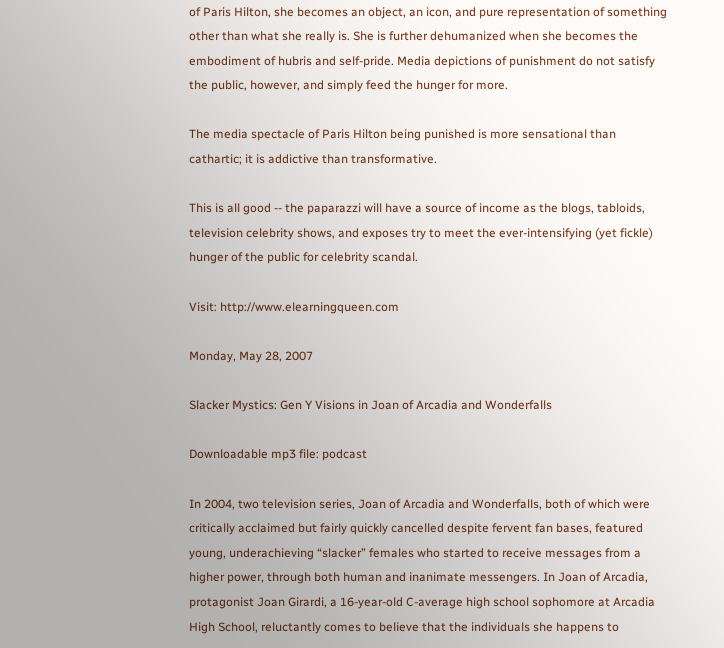of Paris Hilton, she becomes an object, an icon, and pure representation of something other than what she really is. She is further dehumanized when she becomes the embodiment of hubris and self-pride. Media depictions of punishment do not satisfy the public, however, and simply feed the hunger for more.

The media spectacle of Paris Hilton being punished is more sensational than cathartic; it is addictive than transformative.

This is all good -- the paparazzi will have a source of income as the blogs, tabloids, television celebrity shows, and exposes try to meet the ever-intensifying (yet fickle) hunger of the public for celebrity scandal.

Visit: http://www.elearningqueen.com

Monday, May 28, 2007

Slacker Mystics: Gen Y Visions in Joan of Arcadia and Wonderfalls

Downloadable mp3 file: podcast

In 2004, two television series, Joan of Arcadia and Wonderfalls, both of which were critically acclaimed but fairly quickly cancelled despite fervent fan bases, featured young, underachieving “slacker” females who started to receive messages from a higher power, through both human and inanimate messengers. In Joan of Arcadia, protagonist Joan Girardi, a 16-year-old C-average high school sophomore at Arcadia High School, reluctantly comes to believe that the individuals she happens to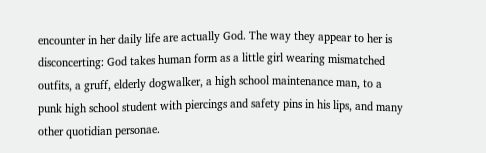encounter in her daily life are actually God. The way they appear to her is disconcerting: God takes human form as a little girl wearing mismatched outfits, a gruff, elderly dogwalker, a high school maintenance man, to a punk high school student with piercings and safety pins in his lips, and many other quotidian personae.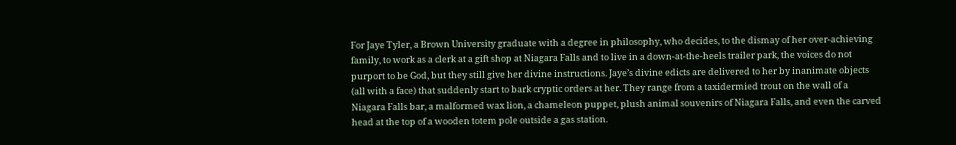For Jaye Tyler, a Brown University graduate with a degree in philosophy, who decides, to the dismay of her over-achieving family, to work as a clerk at a gift shop at Niagara Falls and to live in a down-at-the-heels trailer park, the voices do not purport to be God, but they still give her divine instructions. Jaye’s divine edicts are delivered to her by inanimate objects (all with a face) that suddenly start to bark cryptic orders at her. They range from a taxidermied trout on the wall of a Niagara Falls bar, a malformed wax lion, a chameleon puppet, plush animal souvenirs of Niagara Falls, and even the carved head at the top of a wooden totem pole outside a gas station.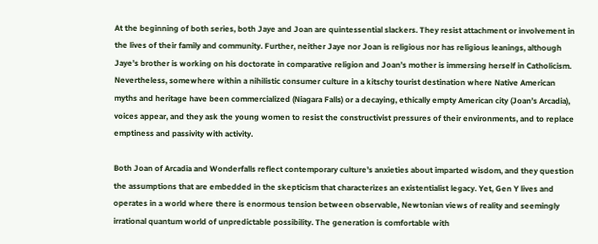At the beginning of both series, both Jaye and Joan are quintessential slackers. They resist attachment or involvement in the lives of their family and community. Further, neither Jaye nor Joan is religious nor has religious leanings, although Jaye’s brother is working on his doctorate in comparative religion and Joan’s mother is immersing herself in Catholicism. Nevertheless, somewhere within a nihilistic consumer culture in a kitschy tourist destination where Native American myths and heritage have been commercialized (Niagara Falls) or a decaying, ethically empty American city (Joan’s Arcadia), voices appear, and they ask the young women to resist the constructivist pressures of their environments, and to replace emptiness and passivity with activity.

Both Joan of Arcadia and Wonderfalls reflect contemporary culture’s anxieties about imparted wisdom, and they question the assumptions that are embedded in the skepticism that characterizes an existentialist legacy. Yet, Gen Y lives and operates in a world where there is enormous tension between observable, Newtonian views of reality and seemingly irrational quantum world of unpredictable possibility. The generation is comfortable with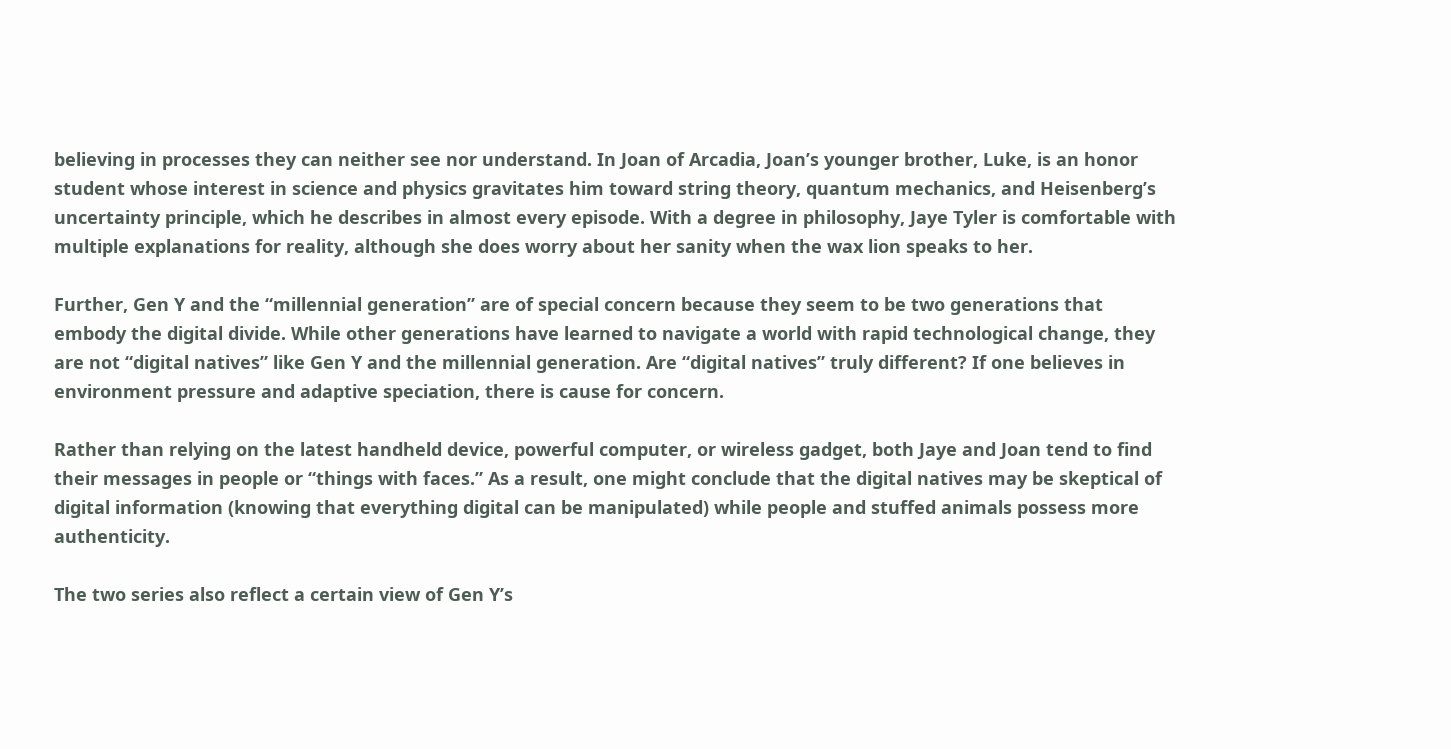believing in processes they can neither see nor understand. In Joan of Arcadia, Joan’s younger brother, Luke, is an honor student whose interest in science and physics gravitates him toward string theory, quantum mechanics, and Heisenberg’s uncertainty principle, which he describes in almost every episode. With a degree in philosophy, Jaye Tyler is comfortable with multiple explanations for reality, although she does worry about her sanity when the wax lion speaks to her.

Further, Gen Y and the “millennial generation” are of special concern because they seem to be two generations that embody the digital divide. While other generations have learned to navigate a world with rapid technological change, they are not “digital natives” like Gen Y and the millennial generation. Are “digital natives” truly different? If one believes in environment pressure and adaptive speciation, there is cause for concern.

Rather than relying on the latest handheld device, powerful computer, or wireless gadget, both Jaye and Joan tend to find their messages in people or “things with faces.” As a result, one might conclude that the digital natives may be skeptical of digital information (knowing that everything digital can be manipulated) while people and stuffed animals possess more authenticity.

The two series also reflect a certain view of Gen Y’s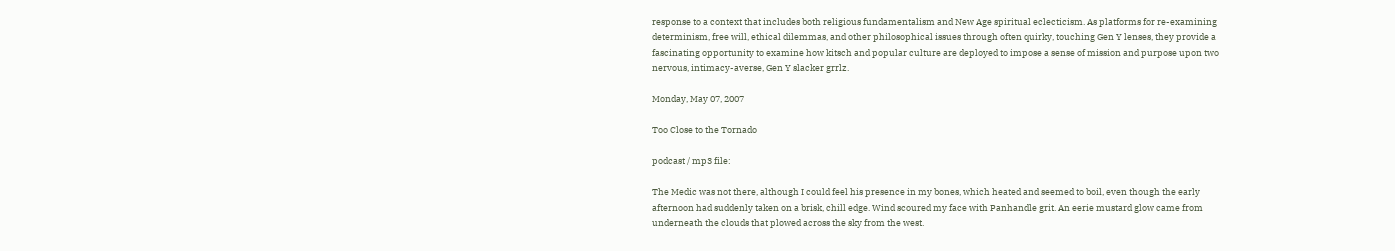response to a context that includes both religious fundamentalism and New Age spiritual eclecticism. As platforms for re-examining determinism, free will, ethical dilemmas, and other philosophical issues through often quirky, touching Gen Y lenses, they provide a fascinating opportunity to examine how kitsch and popular culture are deployed to impose a sense of mission and purpose upon two nervous, intimacy-averse, Gen Y slacker grrlz.

Monday, May 07, 2007

Too Close to the Tornado

podcast / mp3 file:

The Medic was not there, although I could feel his presence in my bones, which heated and seemed to boil, even though the early afternoon had suddenly taken on a brisk, chill edge. Wind scoured my face with Panhandle grit. An eerie mustard glow came from underneath the clouds that plowed across the sky from the west.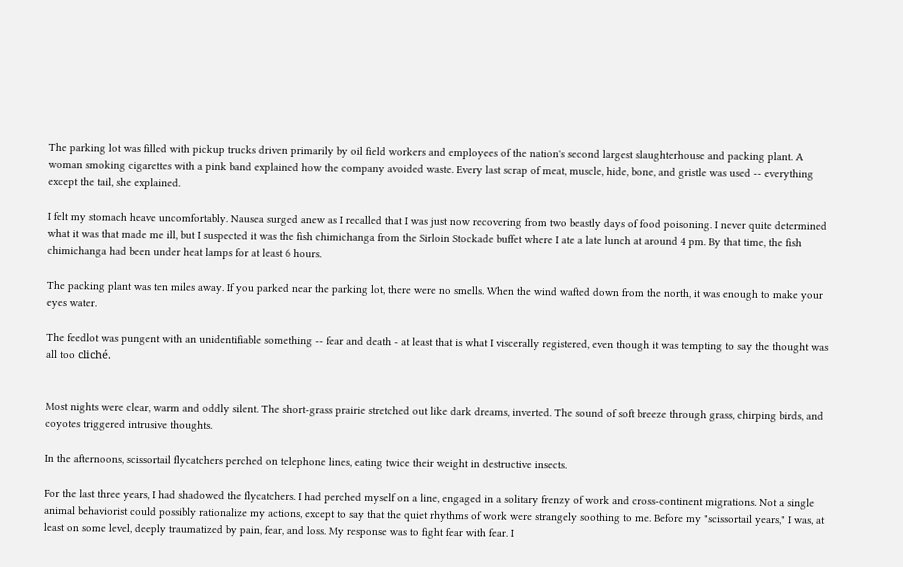The parking lot was filled with pickup trucks driven primarily by oil field workers and employees of the nation's second largest slaughterhouse and packing plant. A woman smoking cigarettes with a pink band explained how the company avoided waste. Every last scrap of meat, muscle, hide, bone, and gristle was used -- everything except the tail, she explained.

I felt my stomach heave uncomfortably. Nausea surged anew as I recalled that I was just now recovering from two beastly days of food poisoning. I never quite determined what it was that made me ill, but I suspected it was the fish chimichanga from the Sirloin Stockade buffet where I ate a late lunch at around 4 pm. By that time, the fish chimichanga had been under heat lamps for at least 6 hours.

The packing plant was ten miles away. If you parked near the parking lot, there were no smells. When the wind wafted down from the north, it was enough to make your eyes water.

The feedlot was pungent with an unidentifiable something -- fear and death - at least that is what I viscerally registered, even though it was tempting to say the thought was all too cliché.


Most nights were clear, warm and oddly silent. The short-grass prairie stretched out like dark dreams, inverted. The sound of soft breeze through grass, chirping birds, and coyotes triggered intrusive thoughts.

In the afternoons, scissortail flycatchers perched on telephone lines, eating twice their weight in destructive insects.

For the last three years, I had shadowed the flycatchers. I had perched myself on a line, engaged in a solitary frenzy of work and cross-continent migrations. Not a single animal behaviorist could possibly rationalize my actions, except to say that the quiet rhythms of work were strangely soothing to me. Before my "scissortail years," I was, at least on some level, deeply traumatized by pain, fear, and loss. My response was to fight fear with fear. I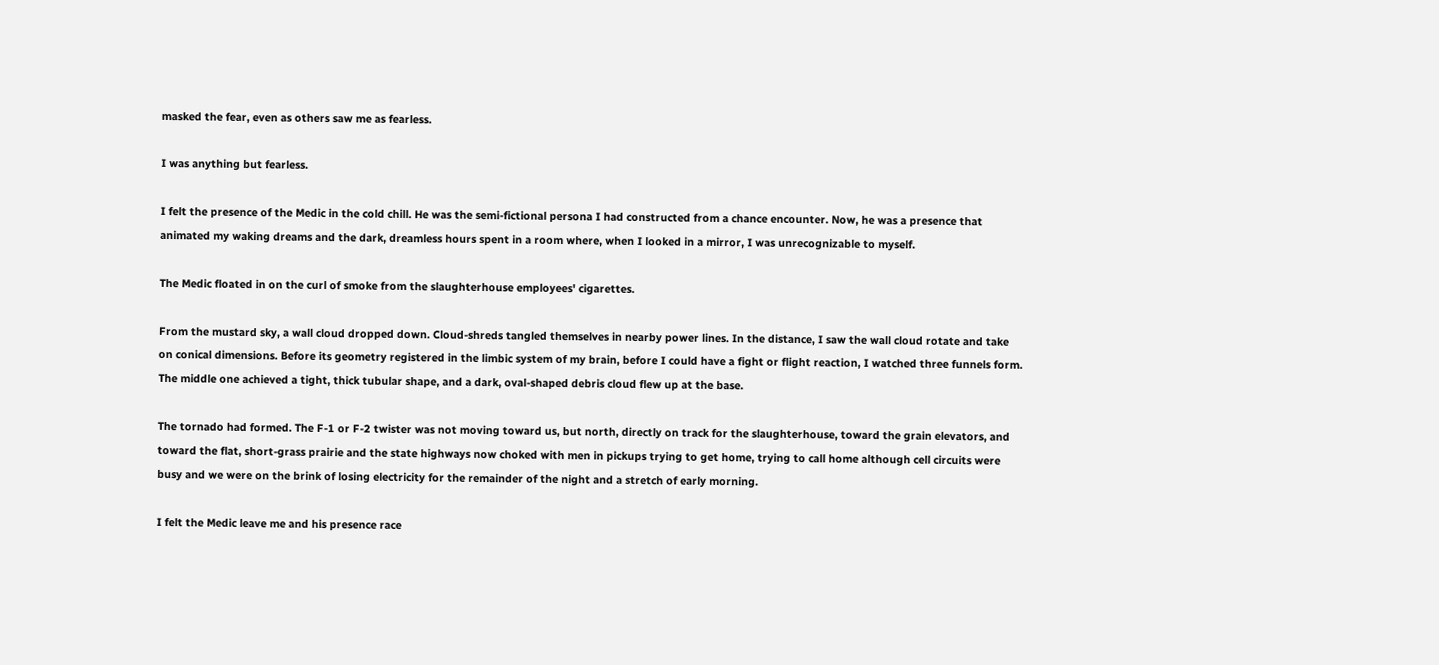masked the fear, even as others saw me as fearless.

I was anything but fearless.

I felt the presence of the Medic in the cold chill. He was the semi-fictional persona I had constructed from a chance encounter. Now, he was a presence that animated my waking dreams and the dark, dreamless hours spent in a room where, when I looked in a mirror, I was unrecognizable to myself.

The Medic floated in on the curl of smoke from the slaughterhouse employees' cigarettes.

From the mustard sky, a wall cloud dropped down. Cloud-shreds tangled themselves in nearby power lines. In the distance, I saw the wall cloud rotate and take on conical dimensions. Before its geometry registered in the limbic system of my brain, before I could have a fight or flight reaction, I watched three funnels form. The middle one achieved a tight, thick tubular shape, and a dark, oval-shaped debris cloud flew up at the base.

The tornado had formed. The F-1 or F-2 twister was not moving toward us, but north, directly on track for the slaughterhouse, toward the grain elevators, and toward the flat, short-grass prairie and the state highways now choked with men in pickups trying to get home, trying to call home although cell circuits were busy and we were on the brink of losing electricity for the remainder of the night and a stretch of early morning.

I felt the Medic leave me and his presence race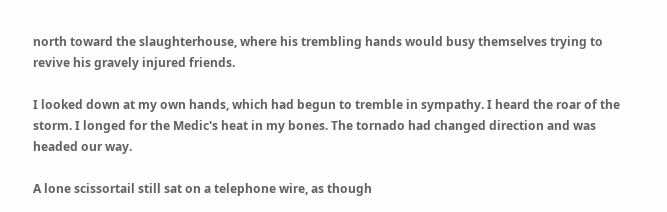north toward the slaughterhouse, where his trembling hands would busy themselves trying to revive his gravely injured friends.

I looked down at my own hands, which had begun to tremble in sympathy. I heard the roar of the storm. I longed for the Medic's heat in my bones. The tornado had changed direction and was headed our way.

A lone scissortail still sat on a telephone wire, as though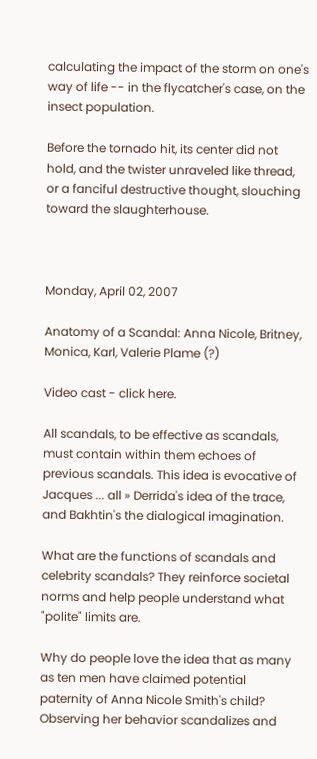calculating the impact of the storm on one's way of life -- in the flycatcher's case, on the insect population.

Before the tornado hit, its center did not hold, and the twister unraveled like thread, or a fanciful destructive thought, slouching toward the slaughterhouse.



Monday, April 02, 2007

Anatomy of a Scandal: Anna Nicole, Britney, Monica, Karl, Valerie Plame (?)

Video cast - click here.

All scandals, to be effective as scandals, must contain within them echoes of previous scandals. This idea is evocative of Jacques ... all » Derrida's idea of the trace, and Bakhtin's the dialogical imagination.

What are the functions of scandals and celebrity scandals? They reinforce societal norms and help people understand what "polite" limits are.

Why do people love the idea that as many as ten men have claimed potential paternity of Anna Nicole Smith's child? Observing her behavior scandalizes and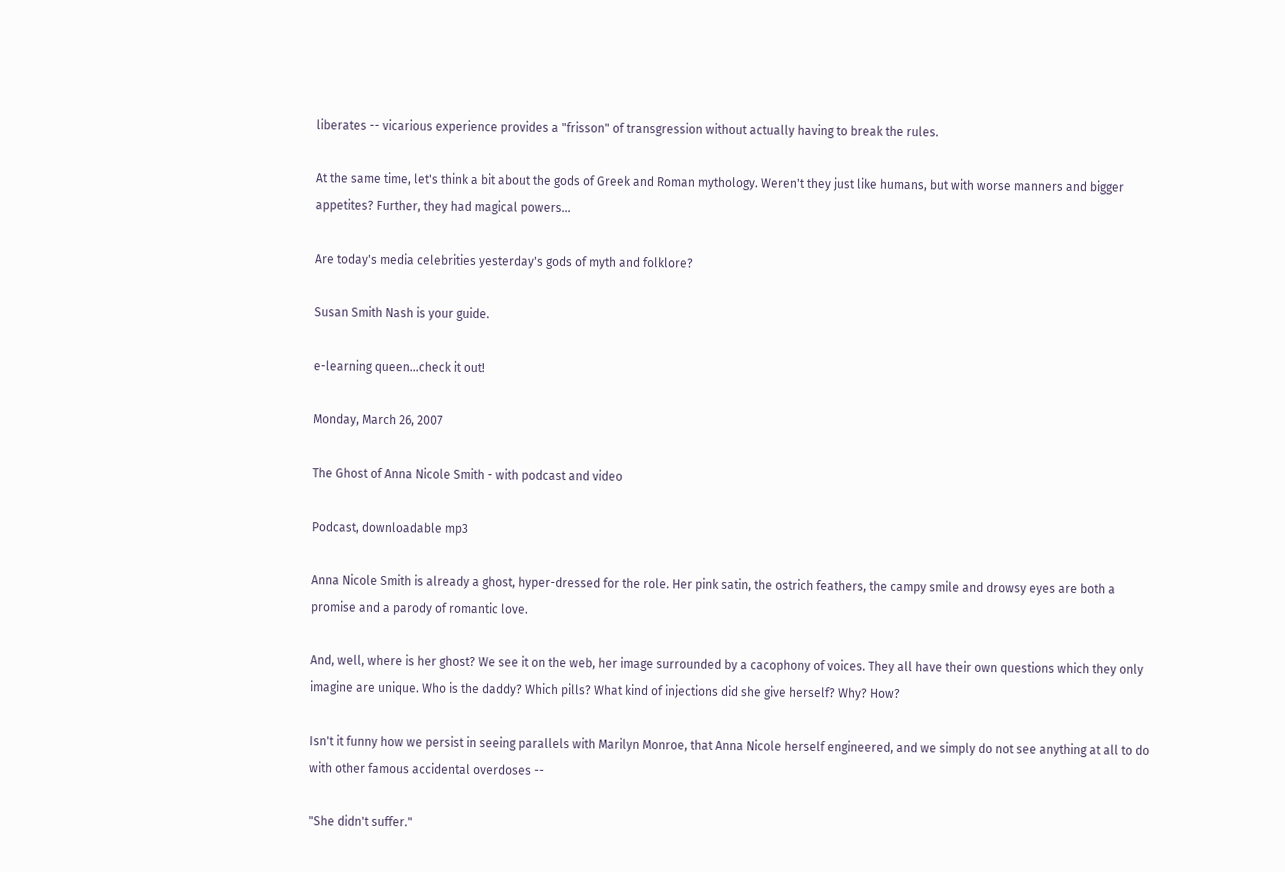liberates -- vicarious experience provides a "frisson" of transgression without actually having to break the rules.

At the same time, let's think a bit about the gods of Greek and Roman mythology. Weren't they just like humans, but with worse manners and bigger appetites? Further, they had magical powers...

Are today's media celebrities yesterday's gods of myth and folklore?

Susan Smith Nash is your guide.

e-learning queen...check it out!

Monday, March 26, 2007

The Ghost of Anna Nicole Smith - with podcast and video

Podcast, downloadable mp3

Anna Nicole Smith is already a ghost, hyper-dressed for the role. Her pink satin, the ostrich feathers, the campy smile and drowsy eyes are both a promise and a parody of romantic love.

And, well, where is her ghost? We see it on the web, her image surrounded by a cacophony of voices. They all have their own questions which they only imagine are unique. Who is the daddy? Which pills? What kind of injections did she give herself? Why? How?

Isn't it funny how we persist in seeing parallels with Marilyn Monroe, that Anna Nicole herself engineered, and we simply do not see anything at all to do with other famous accidental overdoses --

"She didn't suffer."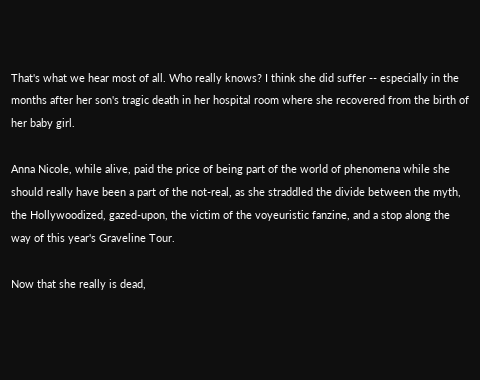That's what we hear most of all. Who really knows? I think she did suffer -- especially in the months after her son's tragic death in her hospital room where she recovered from the birth of her baby girl.

Anna Nicole, while alive, paid the price of being part of the world of phenomena while she should really have been a part of the not-real, as she straddled the divide between the myth, the Hollywoodized, gazed-upon, the victim of the voyeuristic fanzine, and a stop along the way of this year's Graveline Tour.

Now that she really is dead,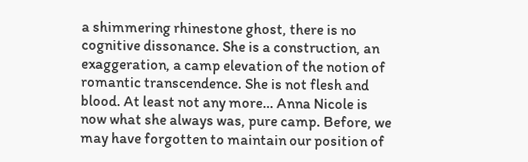a shimmering rhinestone ghost, there is no cognitive dissonance. She is a construction, an exaggeration, a camp elevation of the notion of romantic transcendence. She is not flesh and blood. At least not any more… Anna Nicole is now what she always was, pure camp. Before, we may have forgotten to maintain our position of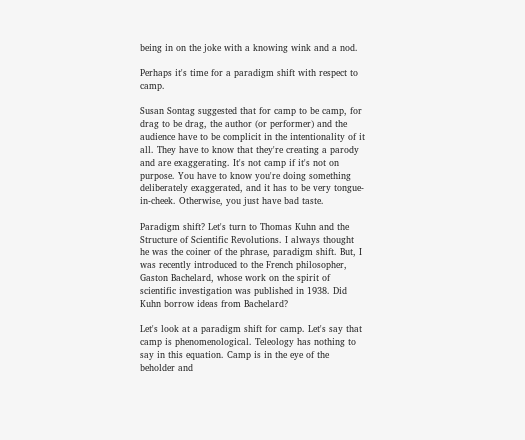being in on the joke with a knowing wink and a nod.

Perhaps it's time for a paradigm shift with respect to camp.

Susan Sontag suggested that for camp to be camp, for drag to be drag, the author (or performer) and the audience have to be complicit in the intentionality of it all. They have to know that they're creating a parody and are exaggerating. It's not camp if it's not on purpose. You have to know you're doing something deliberately exaggerated, and it has to be very tongue-in-cheek. Otherwise, you just have bad taste.

Paradigm shift? Let's turn to Thomas Kuhn and the Structure of Scientific Revolutions. I always thought he was the coiner of the phrase, paradigm shift. But, I was recently introduced to the French philosopher, Gaston Bachelard, whose work on the spirit of scientific investigation was published in 1938. Did Kuhn borrow ideas from Bachelard?

Let's look at a paradigm shift for camp. Let's say that camp is phenomenological. Teleology has nothing to say in this equation. Camp is in the eye of the beholder and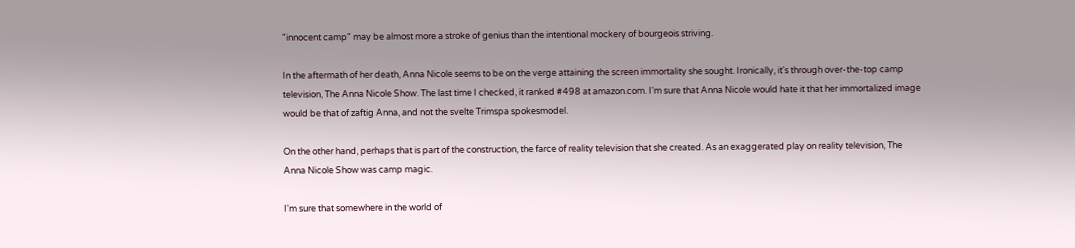"innocent camp" may be almost more a stroke of genius than the intentional mockery of bourgeois striving.

In the aftermath of her death, Anna Nicole seems to be on the verge attaining the screen immortality she sought. Ironically, it's through over-the-top camp television, The Anna Nicole Show. The last time I checked, it ranked #498 at amazon.com. I'm sure that Anna Nicole would hate it that her immortalized image would be that of zaftig Anna, and not the svelte Trimspa spokesmodel.

On the other hand, perhaps that is part of the construction, the farce of reality television that she created. As an exaggerated play on reality television, The Anna Nicole Show was camp magic.

I'm sure that somewhere in the world of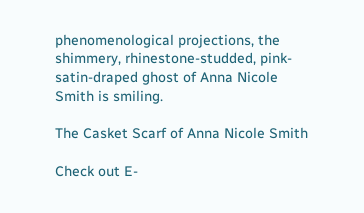phenomenological projections, the shimmery, rhinestone-studded, pink-satin-draped ghost of Anna Nicole Smith is smiling.

The Casket Scarf of Anna Nicole Smith

Check out E-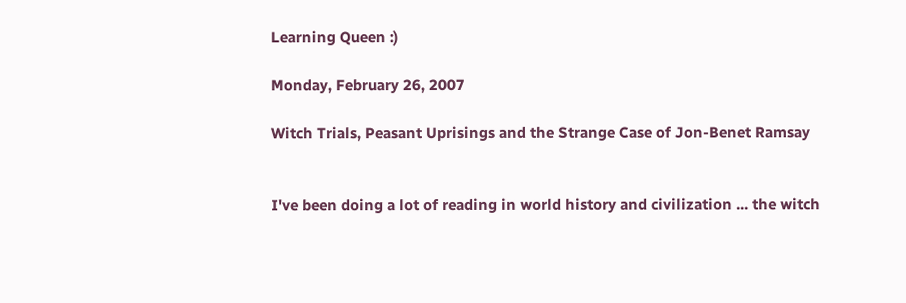Learning Queen :)

Monday, February 26, 2007

Witch Trials, Peasant Uprisings and the Strange Case of Jon-Benet Ramsay


I've been doing a lot of reading in world history and civilization ... the witch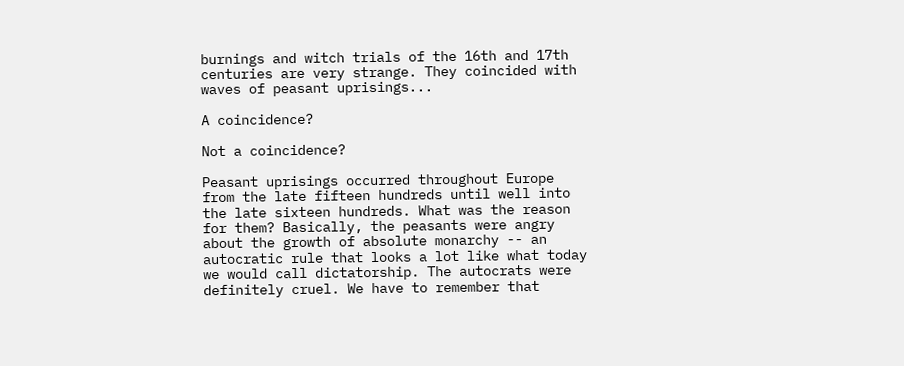burnings and witch trials of the 16th and 17th centuries are very strange. They coincided with waves of peasant uprisings...

A coincidence?

Not a coincidence?

Peasant uprisings occurred throughout Europe from the late fifteen hundreds until well into the late sixteen hundreds. What was the reason for them? Basically, the peasants were angry about the growth of absolute monarchy -- an autocratic rule that looks a lot like what today we would call dictatorship. The autocrats were definitely cruel. We have to remember that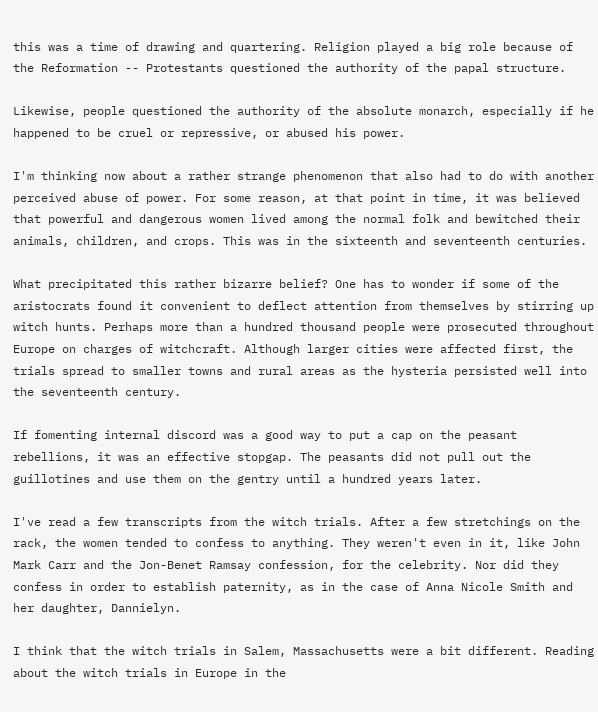this was a time of drawing and quartering. Religion played a big role because of the Reformation -- Protestants questioned the authority of the papal structure.

Likewise, people questioned the authority of the absolute monarch, especially if he happened to be cruel or repressive, or abused his power.

I'm thinking now about a rather strange phenomenon that also had to do with another perceived abuse of power. For some reason, at that point in time, it was believed that powerful and dangerous women lived among the normal folk and bewitched their animals, children, and crops. This was in the sixteenth and seventeenth centuries.

What precipitated this rather bizarre belief? One has to wonder if some of the aristocrats found it convenient to deflect attention from themselves by stirring up witch hunts. Perhaps more than a hundred thousand people were prosecuted throughout Europe on charges of witchcraft. Although larger cities were affected first, the trials spread to smaller towns and rural areas as the hysteria persisted well into the seventeenth century.

If fomenting internal discord was a good way to put a cap on the peasant rebellions, it was an effective stopgap. The peasants did not pull out the guillotines and use them on the gentry until a hundred years later.

I've read a few transcripts from the witch trials. After a few stretchings on the rack, the women tended to confess to anything. They weren't even in it, like John Mark Carr and the Jon-Benet Ramsay confession, for the celebrity. Nor did they confess in order to establish paternity, as in the case of Anna Nicole Smith and her daughter, Dannielyn.

I think that the witch trials in Salem, Massachusetts were a bit different. Reading about the witch trials in Europe in the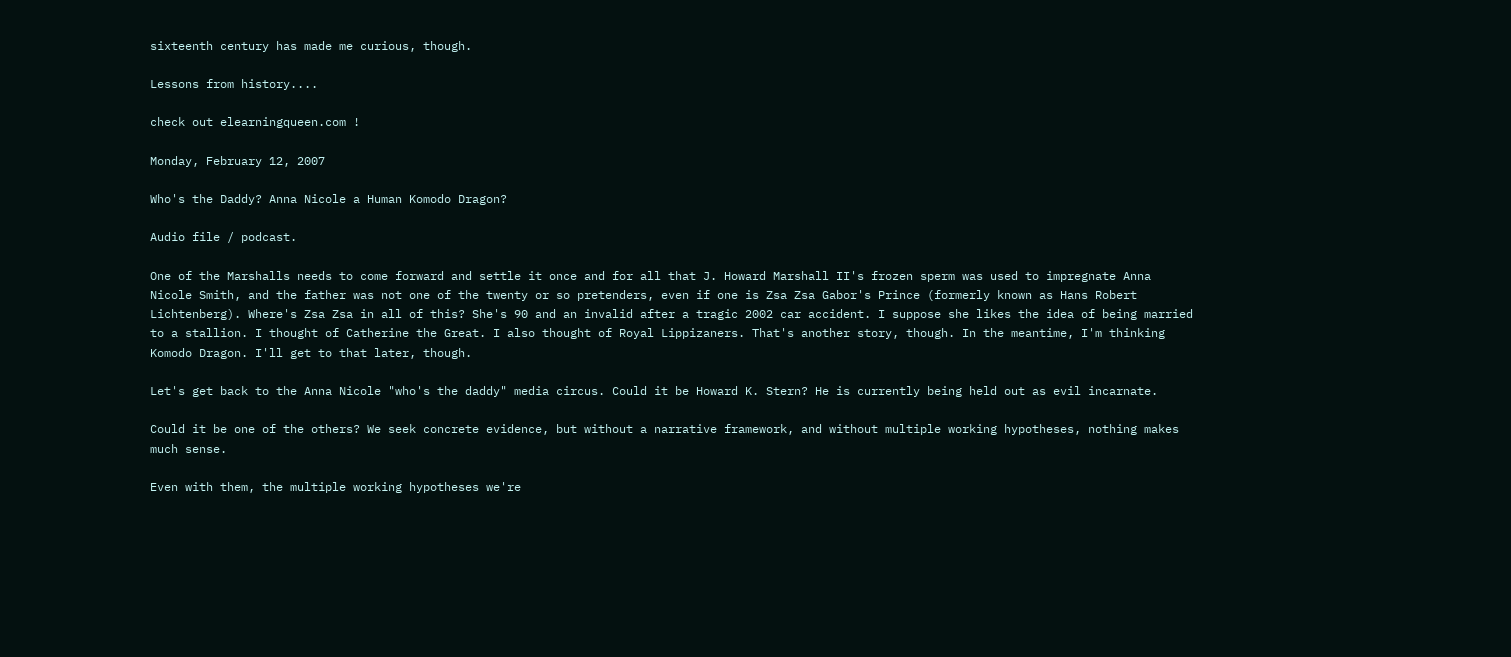sixteenth century has made me curious, though.

Lessons from history....

check out elearningqueen.com !

Monday, February 12, 2007

Who's the Daddy? Anna Nicole a Human Komodo Dragon?

Audio file / podcast.

One of the Marshalls needs to come forward and settle it once and for all that J. Howard Marshall II's frozen sperm was used to impregnate Anna Nicole Smith, and the father was not one of the twenty or so pretenders, even if one is Zsa Zsa Gabor's Prince (formerly known as Hans Robert Lichtenberg). Where's Zsa Zsa in all of this? She's 90 and an invalid after a tragic 2002 car accident. I suppose she likes the idea of being married to a stallion. I thought of Catherine the Great. I also thought of Royal Lippizaners. That's another story, though. In the meantime, I'm thinking Komodo Dragon. I'll get to that later, though.

Let's get back to the Anna Nicole "who's the daddy" media circus. Could it be Howard K. Stern? He is currently being held out as evil incarnate.

Could it be one of the others? We seek concrete evidence, but without a narrative framework, and without multiple working hypotheses, nothing makes much sense.

Even with them, the multiple working hypotheses we're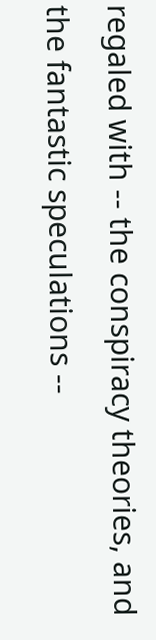regaled with -- the conspiracy theories, and the fantastic speculations --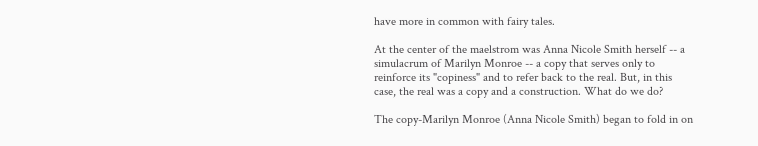have more in common with fairy tales.

At the center of the maelstrom was Anna Nicole Smith herself -- a simulacrum of Marilyn Monroe -- a copy that serves only to reinforce its "copiness" and to refer back to the real. But, in this case, the real was a copy and a construction. What do we do?

The copy-Marilyn Monroe (Anna Nicole Smith) began to fold in on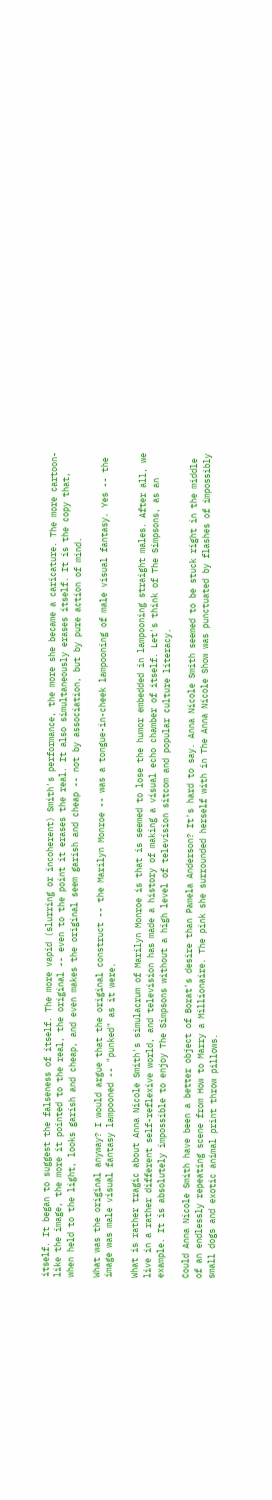itself. It began to suggest the falseness of itself. The more vapid (slurring or incoherent) Smith's performance, the more she became a caricature. The more cartoon-like the image, the more it pointed to the real, the original -- even to the point it erases the real. It also simultaneously erases itself. It is the copy that, when held to the light, looks garish and cheap, and even makes the original seem garish and cheap -- not by association, but by pure action of mind.

What was the original anyway? I would argue that the original construct -- the Marilyn Monroe -- was a tongue-in-cheek lampooning of male visual fantasy. Yes -- the image was male visual fantasy lampooned -- "punked" as it were.

What is rather tragic about Anna Nicole Smith's simulacrum of Marilyn Monroe is that is seemed to lose the humor embedded in lampooning straight males. After all, we live in a rather different self-reflexive world, and television has made a history of making a visual echo chamber of itself. Let's think of The Simpsons, as an example. It is absolutely impossible to enjoy The Simpsons without a high level of television sitcom and popular culture literacy.

Could Anna Nicole Smith have been a better object of Borat's desire than Pamela Anderson? It's hard to say. Anna Nicole Smith seemed to be stuck right in the middle of an endlessly repeating scene from How to Marry a Millionaire. The pink she surrounded herself with in The Anna Nicole Show was punctuated by flashes of impossibly small dogs and exotic animal print throw pillows.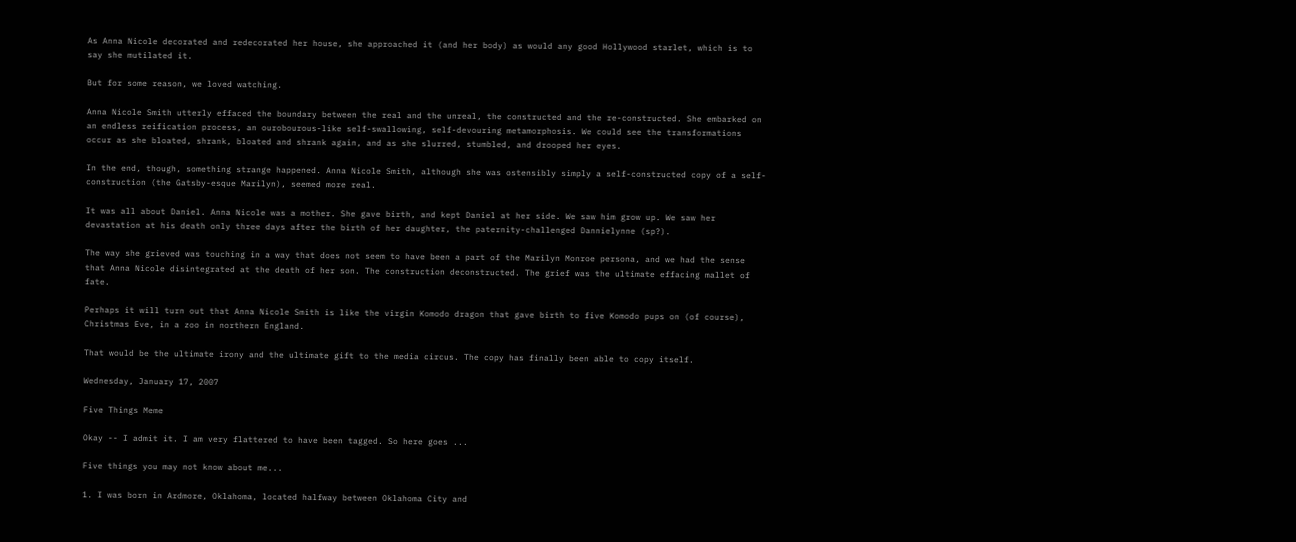As Anna Nicole decorated and redecorated her house, she approached it (and her body) as would any good Hollywood starlet, which is to say she mutilated it.

But for some reason, we loved watching.

Anna Nicole Smith utterly effaced the boundary between the real and the unreal, the constructed and the re-constructed. She embarked on an endless reification process, an ourobourous-like self-swallowing, self-devouring metamorphosis. We could see the transformations occur as she bloated, shrank, bloated and shrank again, and as she slurred, stumbled, and drooped her eyes.

In the end, though, something strange happened. Anna Nicole Smith, although she was ostensibly simply a self-constructed copy of a self-construction (the Gatsby-esque Marilyn), seemed more real.

It was all about Daniel. Anna Nicole was a mother. She gave birth, and kept Daniel at her side. We saw him grow up. We saw her devastation at his death only three days after the birth of her daughter, the paternity-challenged Dannielynne (sp?).

The way she grieved was touching in a way that does not seem to have been a part of the Marilyn Monroe persona, and we had the sense that Anna Nicole disintegrated at the death of her son. The construction deconstructed. The grief was the ultimate effacing mallet of fate.

Perhaps it will turn out that Anna Nicole Smith is like the virgin Komodo dragon that gave birth to five Komodo pups on (of course), Christmas Eve, in a zoo in northern England.

That would be the ultimate irony and the ultimate gift to the media circus. The copy has finally been able to copy itself.

Wednesday, January 17, 2007

Five Things Meme

Okay -- I admit it. I am very flattered to have been tagged. So here goes ...

Five things you may not know about me...

1. I was born in Ardmore, Oklahoma, located halfway between Oklahoma City and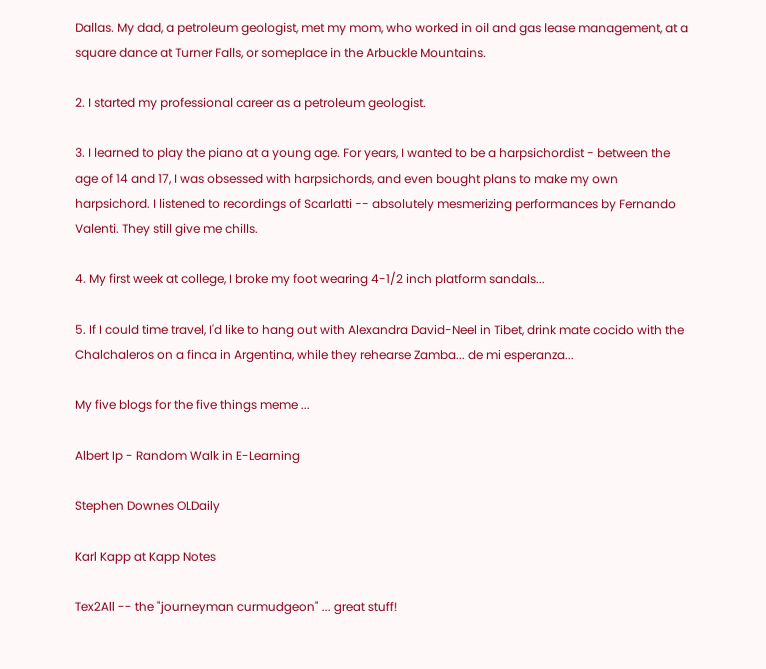Dallas. My dad, a petroleum geologist, met my mom, who worked in oil and gas lease management, at a square dance at Turner Falls, or someplace in the Arbuckle Mountains.

2. I started my professional career as a petroleum geologist.

3. I learned to play the piano at a young age. For years, I wanted to be a harpsichordist - between the age of 14 and 17, I was obsessed with harpsichords, and even bought plans to make my own harpsichord. I listened to recordings of Scarlatti -- absolutely mesmerizing performances by Fernando Valenti. They still give me chills.

4. My first week at college, I broke my foot wearing 4-1/2 inch platform sandals...

5. If I could time travel, I'd like to hang out with Alexandra David-Neel in Tibet, drink mate cocido with the Chalchaleros on a finca in Argentina, while they rehearse Zamba... de mi esperanza...

My five blogs for the five things meme ...

Albert Ip - Random Walk in E-Learning

Stephen Downes OLDaily

Karl Kapp at Kapp Notes

Tex2All -- the "journeyman curmudgeon" ... great stuff!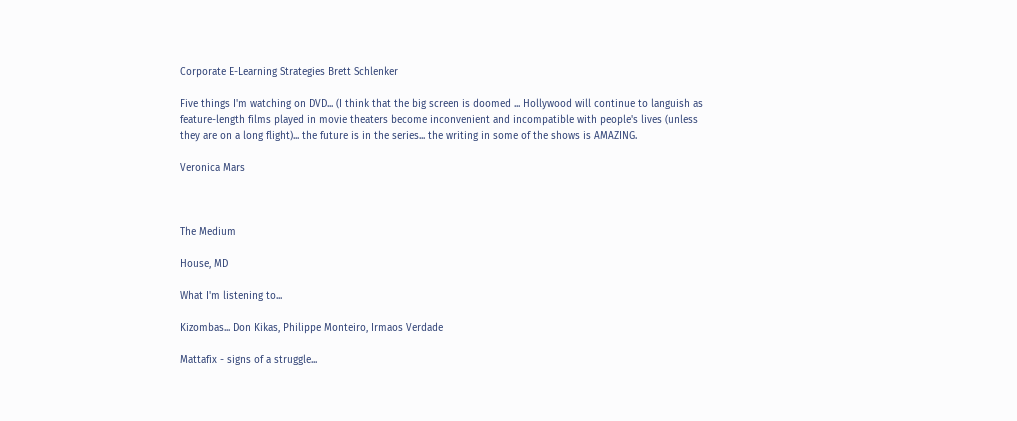Corporate E-Learning Strategies Brett Schlenker

Five things I'm watching on DVD... (I think that the big screen is doomed ... Hollywood will continue to languish as feature-length films played in movie theaters become inconvenient and incompatible with people's lives (unless they are on a long flight)... the future is in the series... the writing in some of the shows is AMAZING.

Veronica Mars



The Medium

House, MD

What I'm listening to...

Kizombas... Don Kikas, Philippe Monteiro, Irmaos Verdade

Mattafix - signs of a struggle...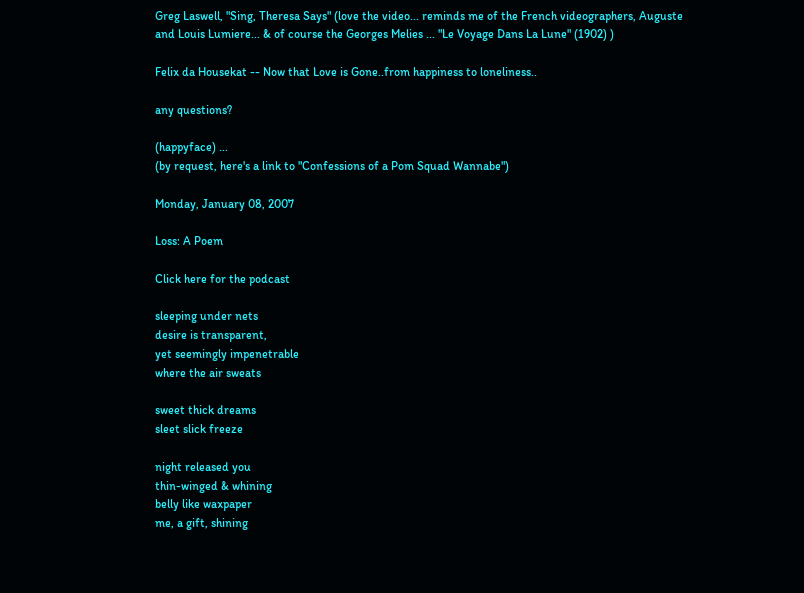Greg Laswell, "Sing, Theresa Says" (love the video... reminds me of the French videographers, Auguste and Louis Lumiere... & of course the Georges Melies ... "Le Voyage Dans La Lune" (1902) )

Felix da Housekat -- Now that Love is Gone..from happiness to loneliness..

any questions?

(happyface) ...
(by request, here's a link to "Confessions of a Pom Squad Wannabe")

Monday, January 08, 2007

Loss: A Poem

Click here for the podcast

sleeping under nets
desire is transparent,
yet seemingly impenetrable
where the air sweats

sweet thick dreams
sleet slick freeze

night released you
thin-winged & whining
belly like waxpaper
me, a gift, shining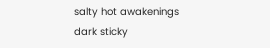salty hot awakenings
dark sticky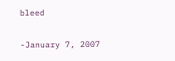bleed

-January 7, 2007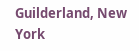Guilderland, New York